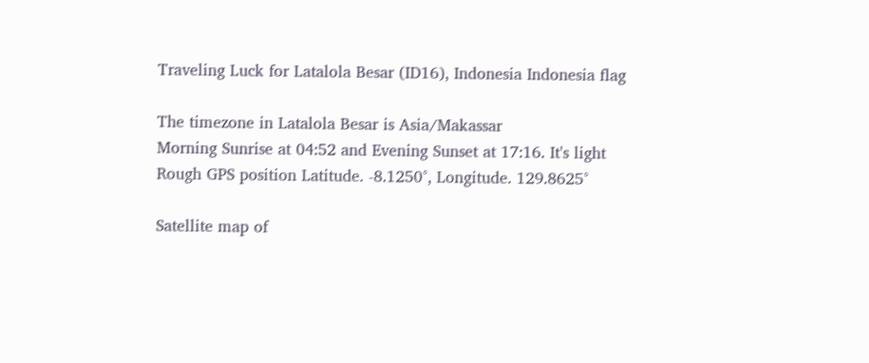Traveling Luck for Latalola Besar (ID16), Indonesia Indonesia flag

The timezone in Latalola Besar is Asia/Makassar
Morning Sunrise at 04:52 and Evening Sunset at 17:16. It's light
Rough GPS position Latitude. -8.1250°, Longitude. 129.8625°

Satellite map of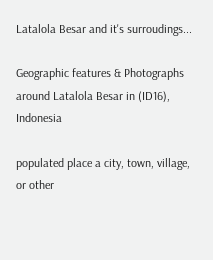Latalola Besar and it's surroudings...

Geographic features & Photographs around Latalola Besar in (ID16), Indonesia

populated place a city, town, village, or other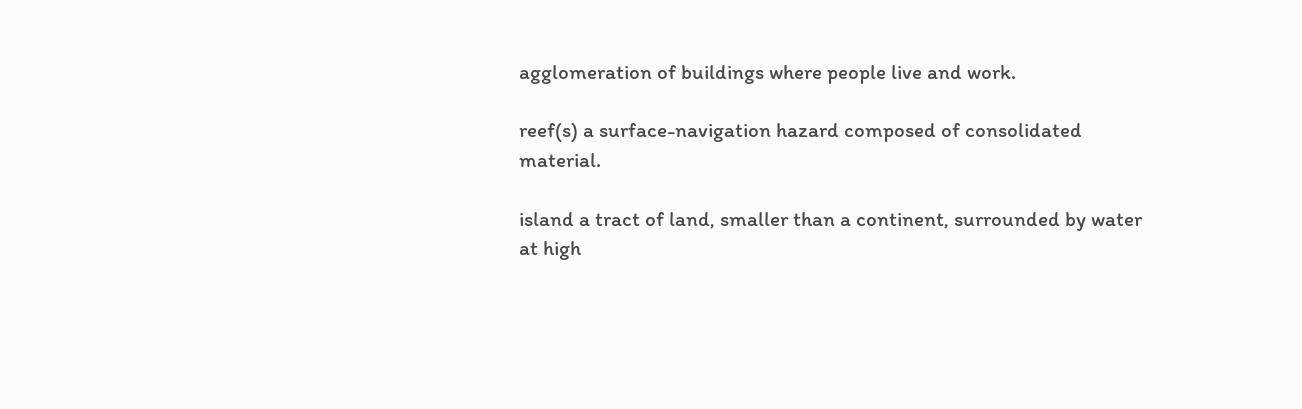agglomeration of buildings where people live and work.

reef(s) a surface-navigation hazard composed of consolidated material.

island a tract of land, smaller than a continent, surrounded by water at high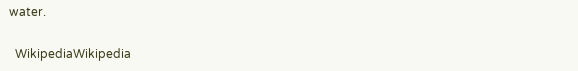water.

  WikipediaWikipedia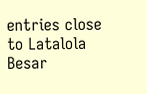entries close to Latalola Besar